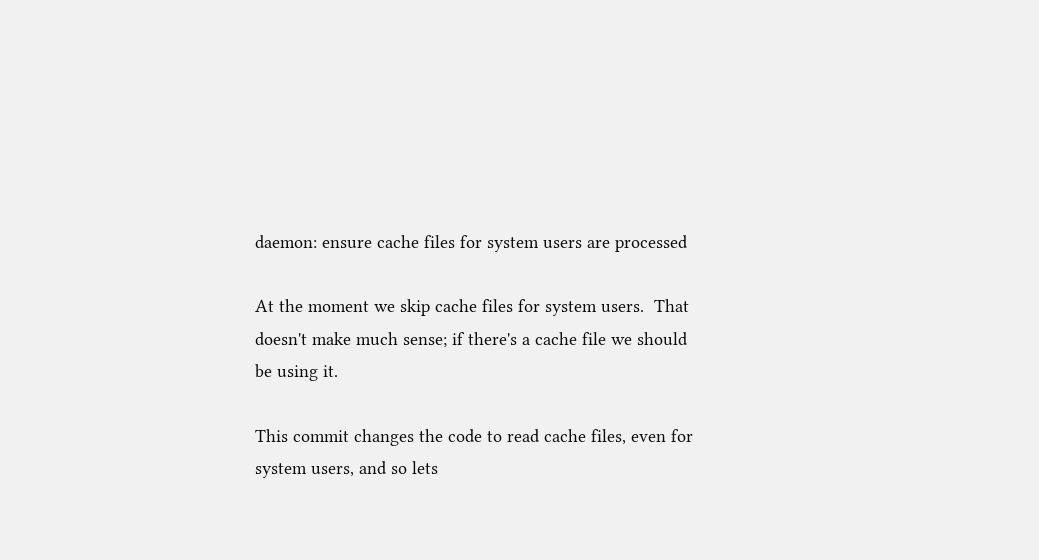daemon: ensure cache files for system users are processed

At the moment we skip cache files for system users.  That
doesn't make much sense; if there's a cache file we should
be using it.

This commit changes the code to read cache files, even for
system users, and so lets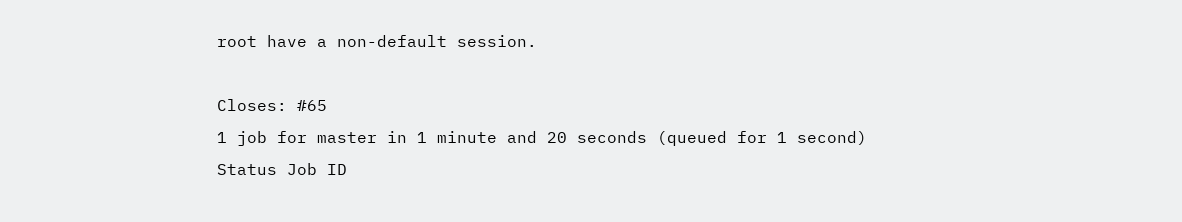root have a non-default session.

Closes: #65
1 job for master in 1 minute and 20 seconds (queued for 1 second)
Status Job ID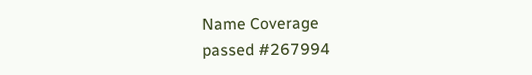Name Coverage
passed #267994